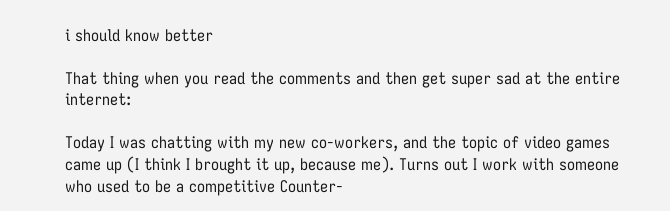i should know better

That thing when you read the comments and then get super sad at the entire internet:

Today I was chatting with my new co-workers, and the topic of video games came up (I think I brought it up, because me). Turns out I work with someone who used to be a competitive Counter-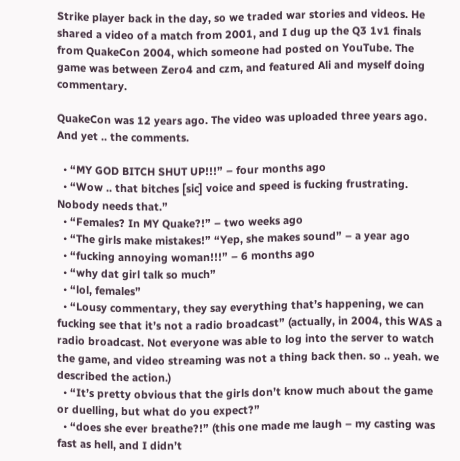Strike player back in the day, so we traded war stories and videos. He shared a video of a match from 2001, and I dug up the Q3 1v1 finals from QuakeCon 2004, which someone had posted on YouTube. The game was between Zero4 and czm, and featured Ali and myself doing commentary.

QuakeCon was 12 years ago. The video was uploaded three years ago. And yet .. the comments.

  • “MY GOD BITCH SHUT UP!!!” – four months ago
  • “Wow .. that bitches [sic] voice and speed is fucking frustrating. Nobody needs that.”
  • “Females? In MY Quake?!” – two weeks ago
  • “The girls make mistakes!” “Yep, she makes sound” – a year ago
  • “fucking annoying woman!!!” – 6 months ago
  • “why dat girl talk so much”
  • “lol, females”
  • “Lousy commentary, they say everything that’s happening, we can fucking see that it’s not a radio broadcast” (actually, in 2004, this WAS a radio broadcast. Not everyone was able to log into the server to watch the game, and video streaming was not a thing back then. so .. yeah. we described the action.)
  • “It’s pretty obvious that the girls don’t know much about the game or duelling, but what do you expect?”
  • “does she ever breathe?!” (this one made me laugh – my casting was fast as hell, and I didn’t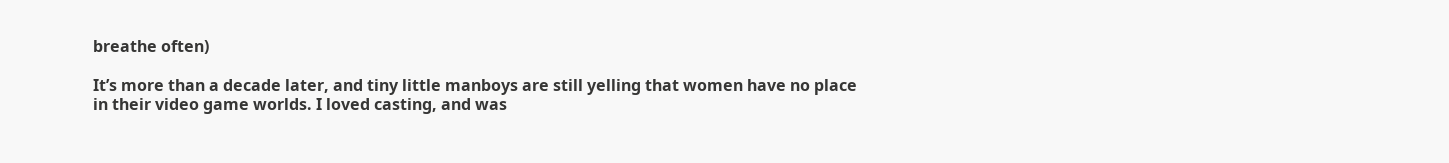breathe often)

It’s more than a decade later, and tiny little manboys are still yelling that women have no place in their video game worlds. I loved casting, and was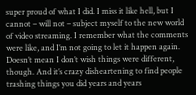super proud of what I did. I miss it like hell, but I cannot – will not – subject myself to the new world of video streaming. I remember what the comments were like, and I’m not going to let it happen again. Doesn’t mean I don’t wish things were different, though. And it’s crazy disheartening to find people trashing things you did years and years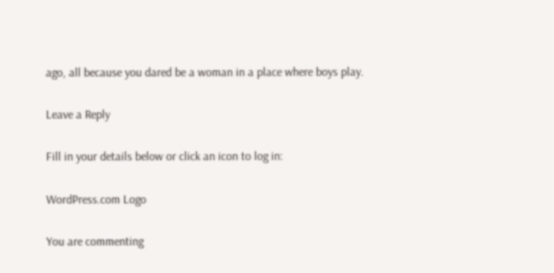ago, all because you dared be a woman in a place where boys play.

Leave a Reply

Fill in your details below or click an icon to log in:

WordPress.com Logo

You are commenting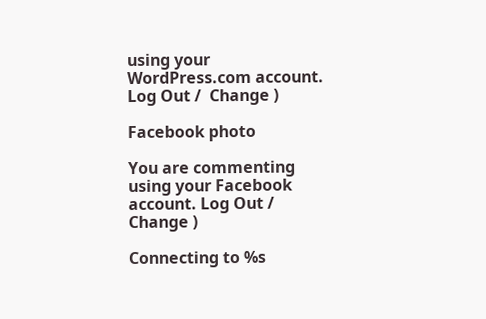using your WordPress.com account. Log Out /  Change )

Facebook photo

You are commenting using your Facebook account. Log Out /  Change )

Connecting to %s